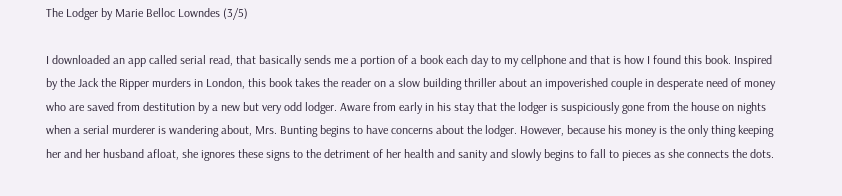The Lodger by Marie Belloc Lowndes (3/5)

I downloaded an app called serial read, that basically sends me a portion of a book each day to my cellphone and that is how I found this book. Inspired by the Jack the Ripper murders in London, this book takes the reader on a slow building thriller about an impoverished couple in desperate need of money who are saved from destitution by a new but very odd lodger. Aware from early in his stay that the lodger is suspiciously gone from the house on nights when a serial murderer is wandering about, Mrs. Bunting begins to have concerns about the lodger. However, because his money is the only thing keeping her and her husband afloat, she ignores these signs to the detriment of her health and sanity and slowly begins to fall to pieces as she connects the dots.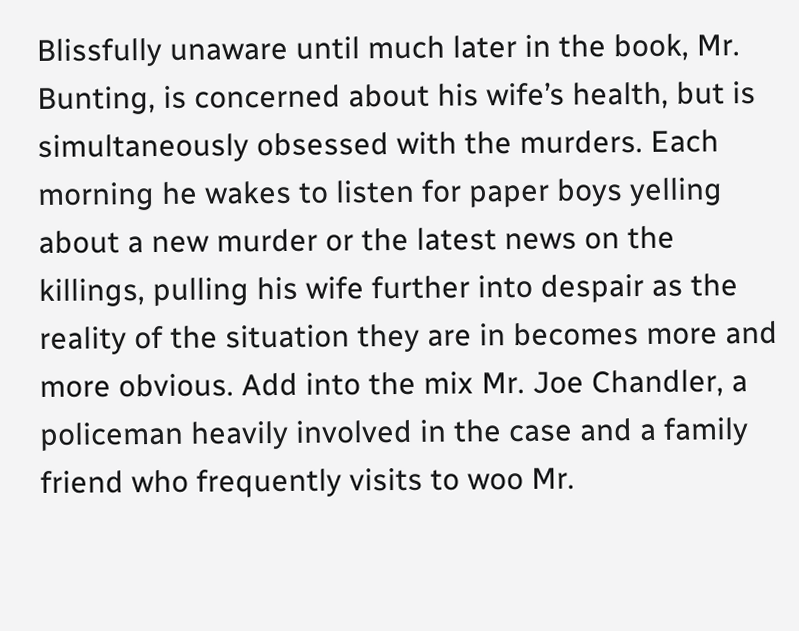Blissfully unaware until much later in the book, Mr. Bunting, is concerned about his wife’s health, but is simultaneously obsessed with the murders. Each morning he wakes to listen for paper boys yelling about a new murder or the latest news on the killings, pulling his wife further into despair as the reality of the situation they are in becomes more and more obvious. Add into the mix Mr. Joe Chandler, a policeman heavily involved in the case and a family friend who frequently visits to woo Mr.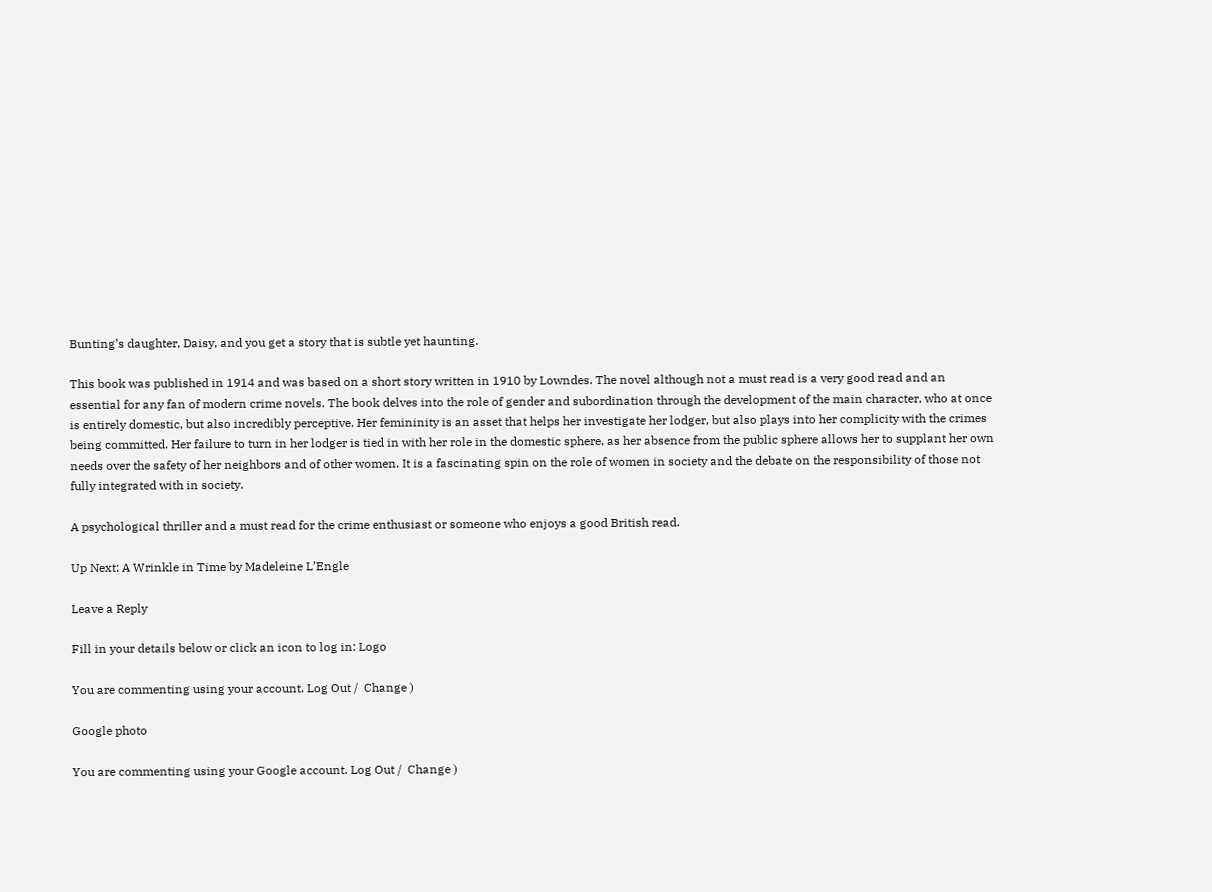Bunting’s daughter, Daisy, and you get a story that is subtle yet haunting.

This book was published in 1914 and was based on a short story written in 1910 by Lowndes. The novel although not a must read is a very good read and an essential for any fan of modern crime novels. The book delves into the role of gender and subordination through the development of the main character, who at once is entirely domestic, but also incredibly perceptive. Her femininity is an asset that helps her investigate her lodger, but also plays into her complicity with the crimes being committed. Her failure to turn in her lodger is tied in with her role in the domestic sphere, as her absence from the public sphere allows her to supplant her own needs over the safety of her neighbors and of other women. It is a fascinating spin on the role of women in society and the debate on the responsibility of those not fully integrated with in society.

A psychological thriller and a must read for the crime enthusiast or someone who enjoys a good British read.

Up Next: A Wrinkle in Time by Madeleine L’Engle

Leave a Reply

Fill in your details below or click an icon to log in: Logo

You are commenting using your account. Log Out /  Change )

Google photo

You are commenting using your Google account. Log Out /  Change )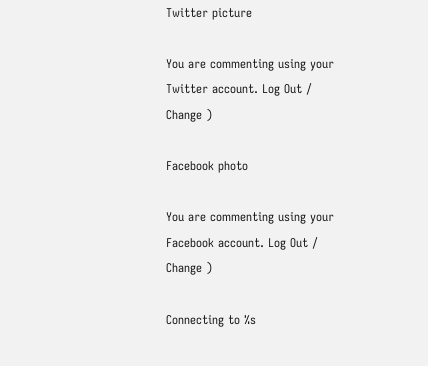Twitter picture

You are commenting using your Twitter account. Log Out /  Change )

Facebook photo

You are commenting using your Facebook account. Log Out /  Change )

Connecting to %s